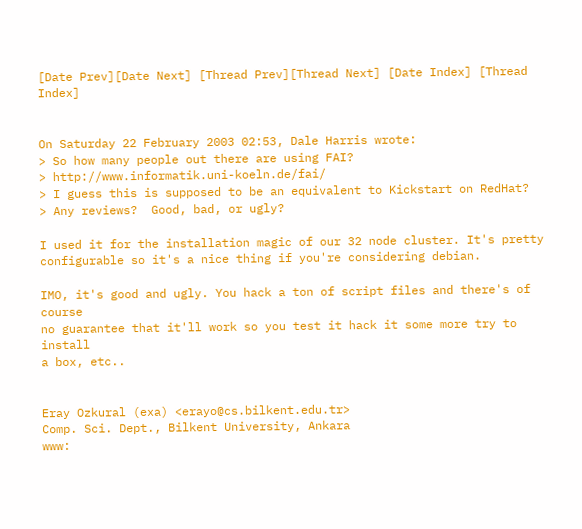[Date Prev][Date Next] [Thread Prev][Thread Next] [Date Index] [Thread Index]


On Saturday 22 February 2003 02:53, Dale Harris wrote:
> So how many people out there are using FAI?
> http://www.informatik.uni-koeln.de/fai/
> I guess this is supposed to be an equivalent to Kickstart on RedHat?
> Any reviews?  Good, bad, or ugly?

I used it for the installation magic of our 32 node cluster. It's pretty
configurable so it's a nice thing if you're considering debian.

IMO, it's good and ugly. You hack a ton of script files and there's of course
no guarantee that it'll work so you test it hack it some more try to install
a box, etc..


Eray Ozkural (exa) <erayo@cs.bilkent.edu.tr>
Comp. Sci. Dept., Bilkent University, Ankara
www: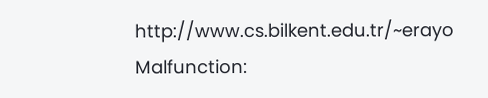http://www.cs.bilkent.edu.tr/~erayo  Malfunction: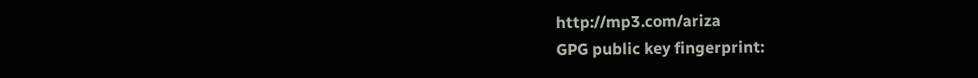http://mp3.com/ariza
GPG public key fingerprint: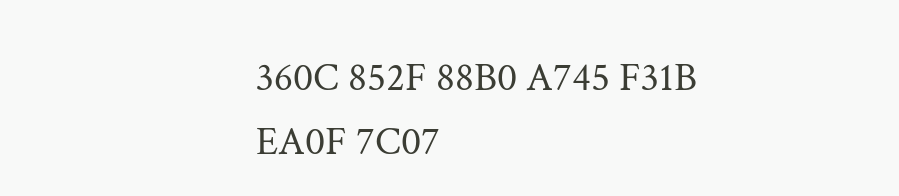360C 852F 88B0 A745 F31B  EA0F 7C07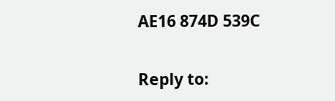AE16 874D 539C

Reply to: